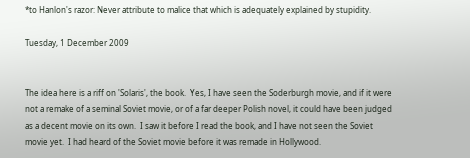*to Hanlon's razor: Never attribute to malice that which is adequately explained by stupidity.

Tuesday, 1 December 2009


The idea here is a riff on 'Solaris', the book.  Yes, I have seen the Soderburgh movie, and if it were not a remake of a seminal Soviet movie, or of a far deeper Polish novel, it could have been judged as a decent movie on its own.  I saw it before I read the book, and I have not seen the Soviet movie yet.  I had heard of the Soviet movie before it was remade in Hollywood.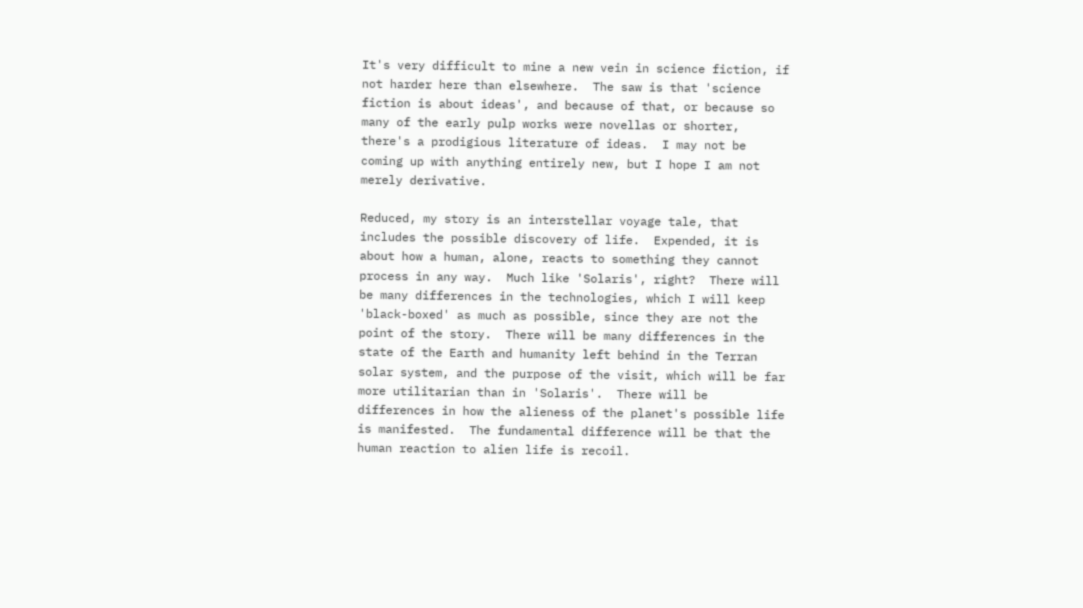It's very difficult to mine a new vein in science fiction, if not harder here than elsewhere.  The saw is that 'science fiction is about ideas', and because of that, or because so many of the early pulp works were novellas or shorter, there's a prodigious literature of ideas.  I may not be coming up with anything entirely new, but I hope I am not merely derivative.

Reduced, my story is an interstellar voyage tale, that includes the possible discovery of life.  Expended, it is about how a human, alone, reacts to something they cannot process in any way.  Much like 'Solaris', right?  There will be many differences in the technologies, which I will keep 'black-boxed' as much as possible, since they are not the point of the story.  There will be many differences in the state of the Earth and humanity left behind in the Terran solar system, and the purpose of the visit, which will be far more utilitarian than in 'Solaris'.  There will be differences in how the alieness of the planet's possible life is manifested.  The fundamental difference will be that the human reaction to alien life is recoil.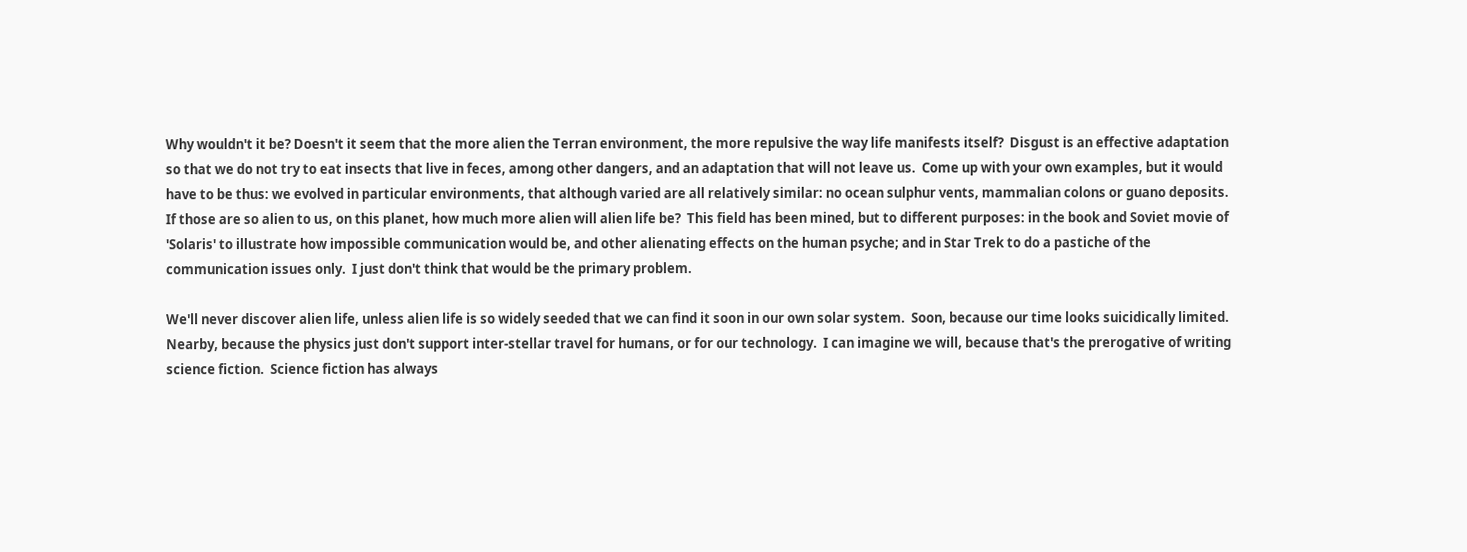Why wouldn't it be? Doesn't it seem that the more alien the Terran environment, the more repulsive the way life manifests itself?  Disgust is an effective adaptation so that we do not try to eat insects that live in feces, among other dangers, and an adaptation that will not leave us.  Come up with your own examples, but it would have to be thus: we evolved in particular environments, that although varied are all relatively similar: no ocean sulphur vents, mammalian colons or guano deposits.  If those are so alien to us, on this planet, how much more alien will alien life be?  This field has been mined, but to different purposes: in the book and Soviet movie of 'Solaris' to illustrate how impossible communication would be, and other alienating effects on the human psyche; and in Star Trek to do a pastiche of the communication issues only.  I just don't think that would be the primary problem.

We'll never discover alien life, unless alien life is so widely seeded that we can find it soon in our own solar system.  Soon, because our time looks suicidically limited.  Nearby, because the physics just don't support inter-stellar travel for humans, or for our technology.  I can imagine we will, because that's the prerogative of writing science fiction.  Science fiction has always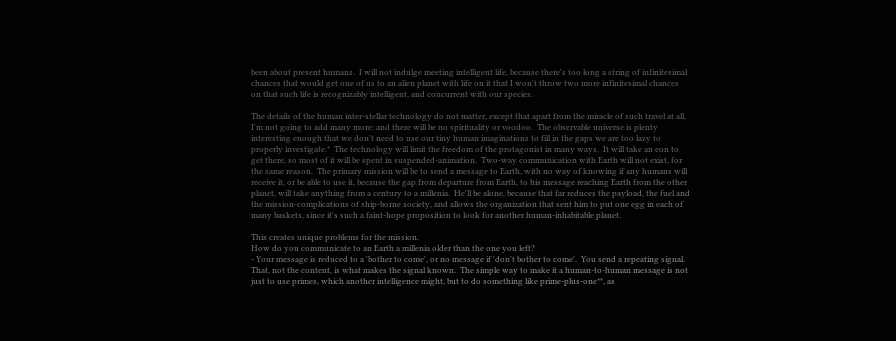been about present humans.  I will not indulge meeting intelligent life, because there's too long a string of infinitesimal chances that would get one of us to an alien planet with life on it that I won't throw two more infinitesimal chances on that such life is recognizably intelligent, and concurrent with our species.

The details of the human inter-stellar technology do not matter, except that apart from the miracle of such travel at all, I'm not going to add many more: and there will be no spirituality or voodoo.  The observable universe is plenty interesting enough that we don't need to use our tiny human imaginations to fill in the gaps we are too lazy to properly investigate.*  The technology will limit the freedom of the protagonist in many ways.  It will take an eon to get there, so most of it will be spent in suspended-animation.  Two-way communication with Earth will not exist, for the same reason.  The primary mission will be to send a message to Earth, with no way of knowing if any humans will receive it, or be able to use it, because the gap from departure from Earth, to his message reaching Earth from the other planet, will take anything from a century to a millenia.  He'll be alone, because that far reduces the payload, the fuel and the mission-complications of ship-borne society, and allows the organization that sent him to put one egg in each of many baskets, since it's such a faint-hope proposition to look for another human-inhabitable planet.

This creates unique problems for the mission.
How do you communicate to an Earth a millenia older than the one you left?
- Your message is reduced to a 'bother to come', or no message if 'don't bother to come'.  You send a repeating signal.  That, not the content, is what makes the signal known.  The simple way to make it a human-to-human message is not just to use primes, which another intelligence might, but to do something like prime-plus-one**, as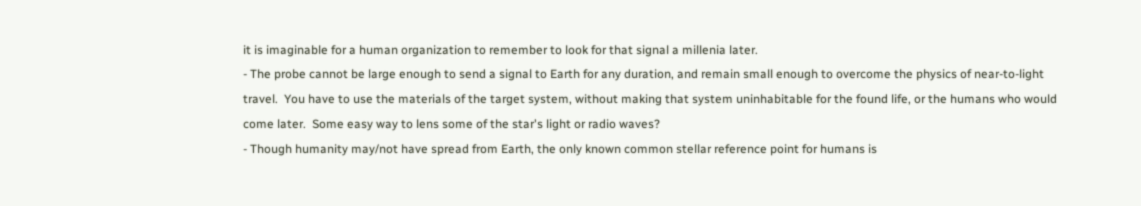it is imaginable for a human organization to remember to look for that signal a millenia later.
- The probe cannot be large enough to send a signal to Earth for any duration, and remain small enough to overcome the physics of near-to-light travel.  You have to use the materials of the target system, without making that system uninhabitable for the found life, or the humans who would come later.  Some easy way to lens some of the star's light or radio waves?
- Though humanity may/not have spread from Earth, the only known common stellar reference point for humans is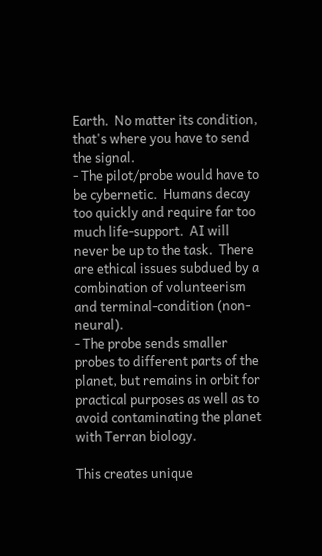Earth.  No matter its condition, that's where you have to send the signal.
- The pilot/probe would have to be cybernetic.  Humans decay too quickly and require far too much life-support.  AI will never be up to the task.  There are ethical issues subdued by a combination of volunteerism and terminal-condition (non-neural).
- The probe sends smaller probes to different parts of the planet, but remains in orbit for practical purposes as well as to avoid contaminating the planet with Terran biology.

This creates unique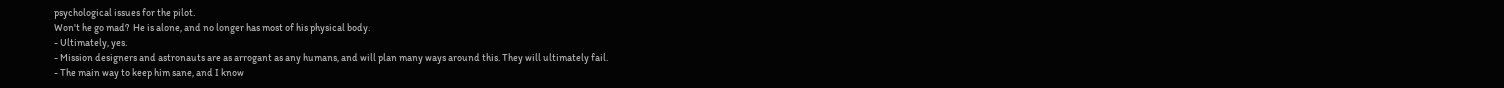psychological issues for the pilot.
Won't he go mad?  He is alone, and no longer has most of his physical body.
- Ultimately, yes.
- Mission designers and astronauts are as arrogant as any humans, and will plan many ways around this. They will ultimately fail.
- The main way to keep him sane, and I know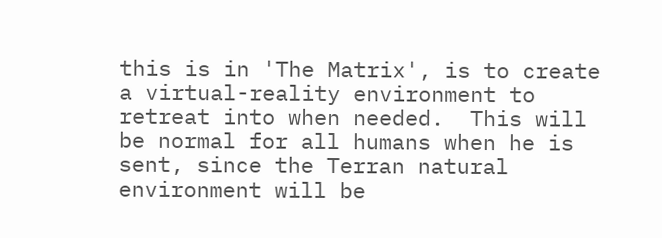this is in 'The Matrix', is to create a virtual-reality environment to retreat into when needed.  This will be normal for all humans when he is sent, since the Terran natural environment will be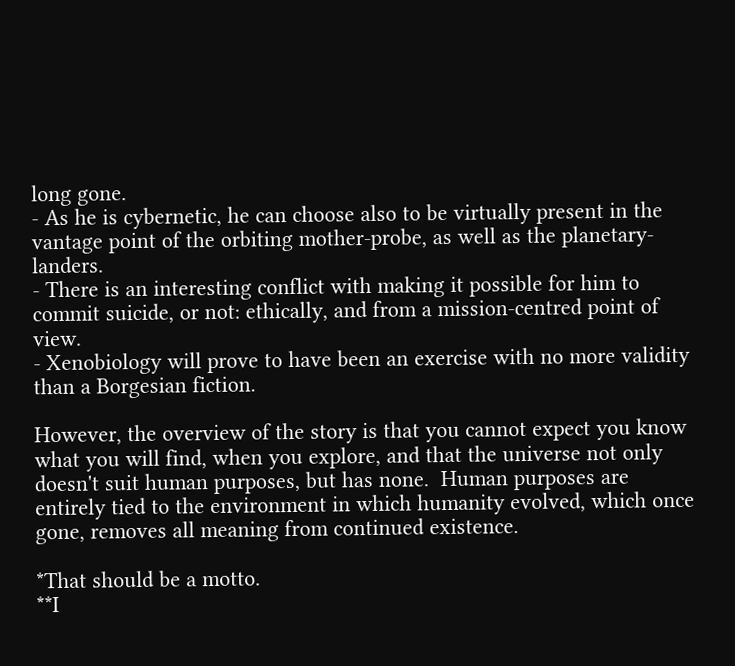long gone.
- As he is cybernetic, he can choose also to be virtually present in the vantage point of the orbiting mother-probe, as well as the planetary-landers.
- There is an interesting conflict with making it possible for him to commit suicide, or not: ethically, and from a mission-centred point of view.
- Xenobiology will prove to have been an exercise with no more validity than a Borgesian fiction.

However, the overview of the story is that you cannot expect you know what you will find, when you explore, and that the universe not only doesn't suit human purposes, but has none.  Human purposes are entirely tied to the environment in which humanity evolved, which once gone, removes all meaning from continued existence.

*That should be a motto.
**I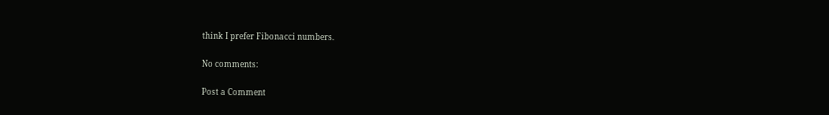think I prefer Fibonacci numbers.

No comments:

Post a Comment